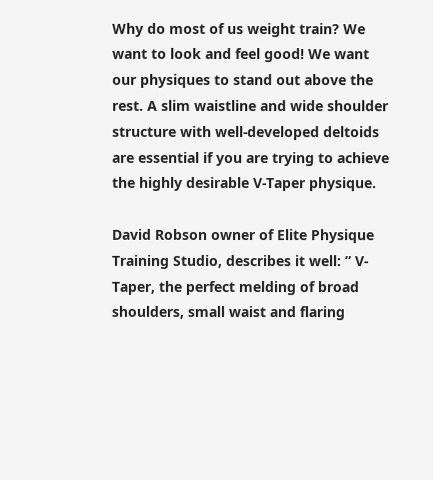Why do most of us weight train? We want to look and feel good! We want our physiques to stand out above the rest. A slim waistline and wide shoulder structure with well-developed deltoids are essential if you are trying to achieve the highly desirable V-Taper physique.

David Robson owner of Elite Physique Training Studio, describes it well: ” V-Taper, the perfect melding of broad shoulders, small waist and flaring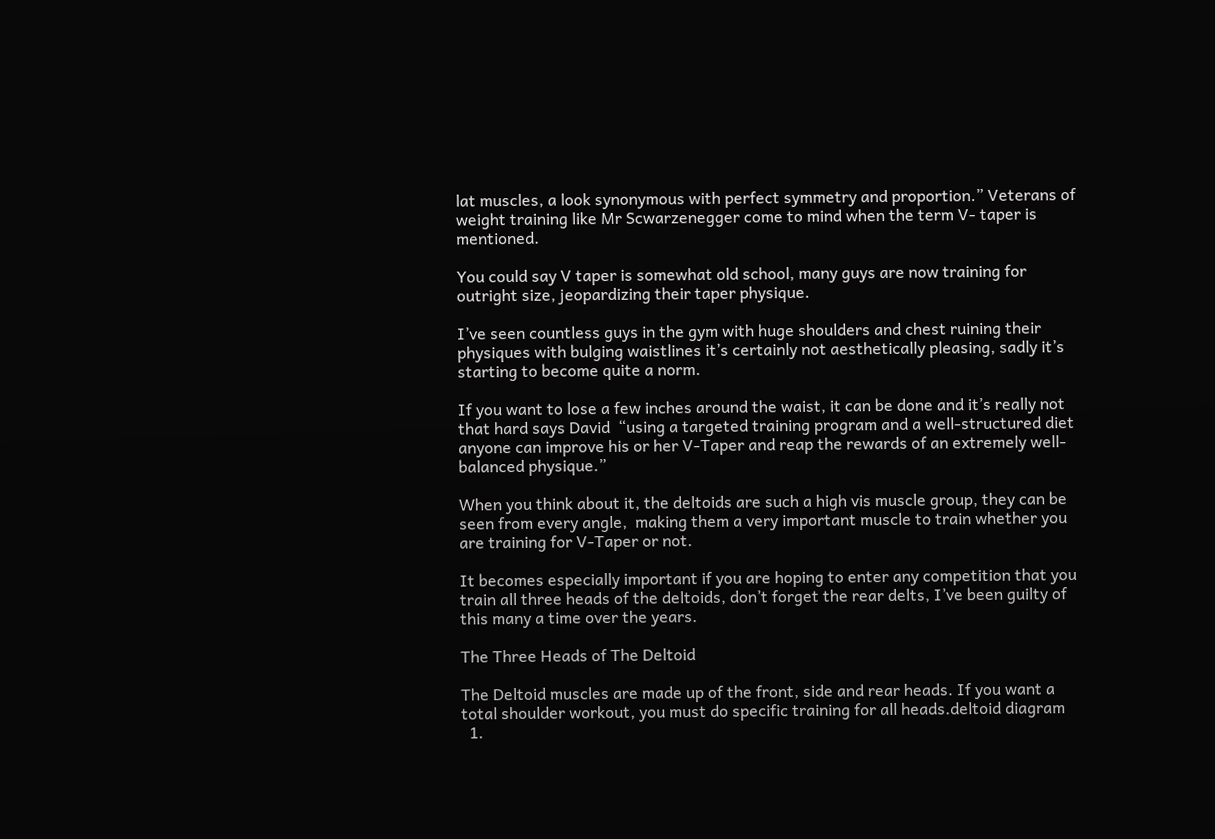lat muscles, a look synonymous with perfect symmetry and proportion.” Veterans of weight training like Mr Scwarzenegger come to mind when the term V- taper is mentioned.

You could say V taper is somewhat old school, many guys are now training for outright size, jeopardizing their taper physique.

I’ve seen countless guys in the gym with huge shoulders and chest ruining their physiques with bulging waistlines it’s certainly not aesthetically pleasing, sadly it’s starting to become quite a norm.

If you want to lose a few inches around the waist, it can be done and it’s really not that hard says David  “using a targeted training program and a well-structured diet anyone can improve his or her V-Taper and reap the rewards of an extremely well-balanced physique.”

When you think about it, the deltoids are such a high vis muscle group, they can be seen from every angle,  making them a very important muscle to train whether you are training for V-Taper or not.

It becomes especially important if you are hoping to enter any competition that you train all three heads of the deltoids, don’t forget the rear delts, I’ve been guilty of this many a time over the years.

The Three Heads of The Deltoid

The Deltoid muscles are made up of the front, side and rear heads. If you want a total shoulder workout, you must do specific training for all heads.deltoid diagram
  1.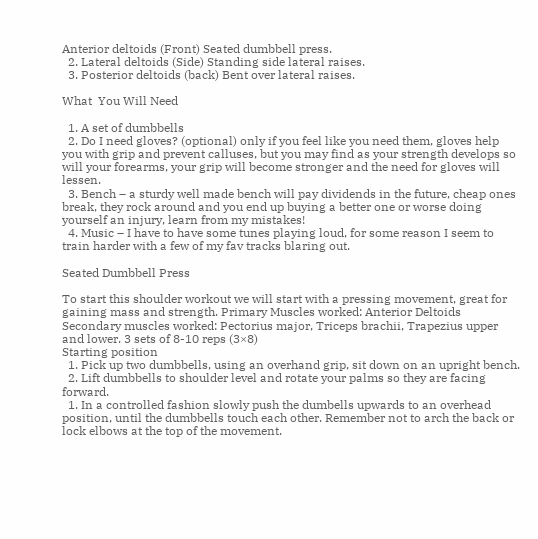Anterior deltoids (Front) Seated dumbbell press.
  2. Lateral deltoids (Side) Standing side lateral raises.
  3. Posterior deltoids (back) Bent over lateral raises.

What  You Will Need

  1. A set of dumbbells
  2. Do I need gloves? (optional) only if you feel like you need them, gloves help you with grip and prevent calluses, but you may find as your strength develops so will your forearms, your grip will become stronger and the need for gloves will lessen.
  3. Bench – a sturdy well made bench will pay dividends in the future, cheap ones break, they rock around and you end up buying a better one or worse doing yourself an injury, learn from my mistakes!
  4. Music – I have to have some tunes playing loud, for some reason I seem to train harder with a few of my fav tracks blaring out.

Seated Dumbbell Press

To start this shoulder workout we will start with a pressing movement, great for gaining mass and strength. Primary Muscles worked: Anterior Deltoids Secondary muscles worked: Pectorius major, Triceps brachii, Trapezius upper and lower. 3 sets of 8-10 reps (3×8)
Starting position
  1. Pick up two dumbbells, using an overhand grip, sit down on an upright bench.
  2. Lift dumbbells to shoulder level and rotate your palms so they are facing forward.
  1. In a controlled fashion slowly push the dumbells upwards to an overhead position, until the dumbbells touch each other. Remember not to arch the back or lock elbows at the top of the movement.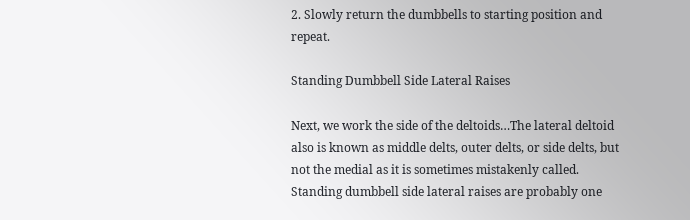2. Slowly return the dumbbells to starting position and repeat.

Standing Dumbbell Side Lateral Raises

Next, we work the side of the deltoids…The lateral deltoid also is known as middle delts, outer delts, or side delts, but not the medial as it is sometimes mistakenly called. Standing dumbbell side lateral raises are probably one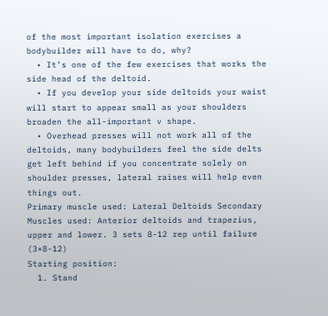of the most important isolation exercises a bodybuilder will have to do, why?
  • It’s one of the few exercises that works the side head of the deltoid.
  • If you develop your side deltoids your waist will start to appear small as your shoulders broaden the all-important v shape.
  • Overhead presses will not work all of the deltoids, many bodybuilders feel the side delts get left behind if you concentrate solely on shoulder presses, lateral raises will help even things out.
Primary muscle used: Lateral Deltoids Secondary Muscles used: Anterior deltoids and trapezius, upper and lower. 3 sets 8-12 rep until failure (3×8-12)
Starting position:
  1. Stand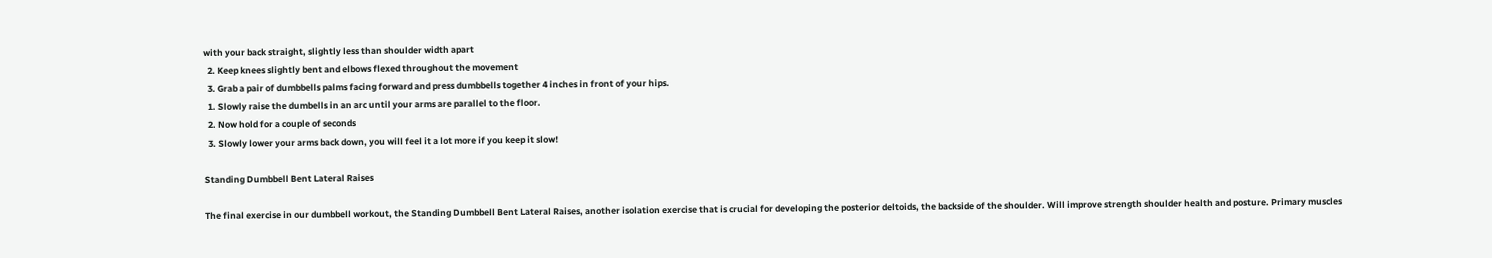with your back straight, slightly less than shoulder width apart
  2. Keep knees slightly bent and elbows flexed throughout the movement
  3. Grab a pair of dumbbells palms facing forward and press dumbbells together 4 inches in front of your hips.
  1. Slowly raise the dumbells in an arc until your arms are parallel to the floor.
  2. Now hold for a couple of seconds
  3. Slowly lower your arms back down, you will feel it a lot more if you keep it slow!

Standing Dumbbell Bent Lateral Raises

The final exercise in our dumbbell workout, the Standing Dumbbell Bent Lateral Raises, another isolation exercise that is crucial for developing the posterior deltoids, the backside of the shoulder. Will improve strength shoulder health and posture. Primary muscles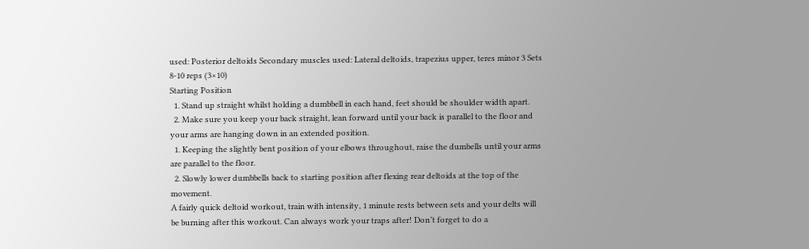used: Posterior deltoids Secondary muscles used: Lateral deltoids, trapezius upper, teres minor 3 Sets 8-10 reps (3×10)
Starting Position
  1. Stand up straight whilst holding a dumbbell in each hand, feet should be shoulder width apart.
  2. Make sure you keep your back straight, lean forward until your back is parallel to the floor and your arms are hanging down in an extended position.
  1. Keeping the slightly bent position of your elbows throughout, raise the dumbells until your arms are parallel to the floor.
  2. Slowly lower dumbbells back to starting position after flexing rear deltoids at the top of the movement.
A fairly quick deltoid workout, train with intensity, 1 minute rests between sets and your delts will be burning after this workout. Can always work your traps after! Don’t forget to do a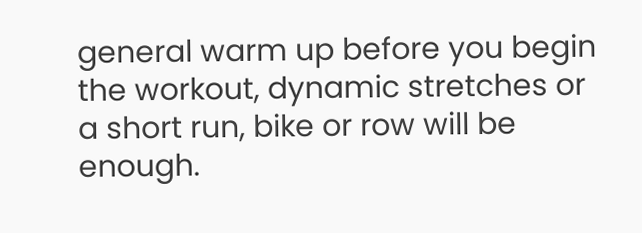general warm up before you begin the workout, dynamic stretches or a short run, bike or row will be enough.